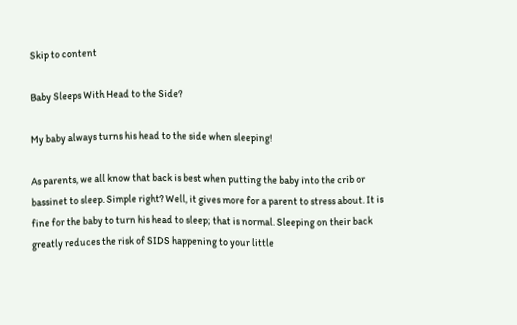Skip to content

Baby Sleeps With Head to the Side?

My baby always turns his head to the side when sleeping!

As parents, we all know that back is best when putting the baby into the crib or bassinet to sleep. Simple right? Well, it gives more for a parent to stress about. It is fine for the baby to turn his head to sleep; that is normal. Sleeping on their back greatly reduces the risk of SIDS happening to your little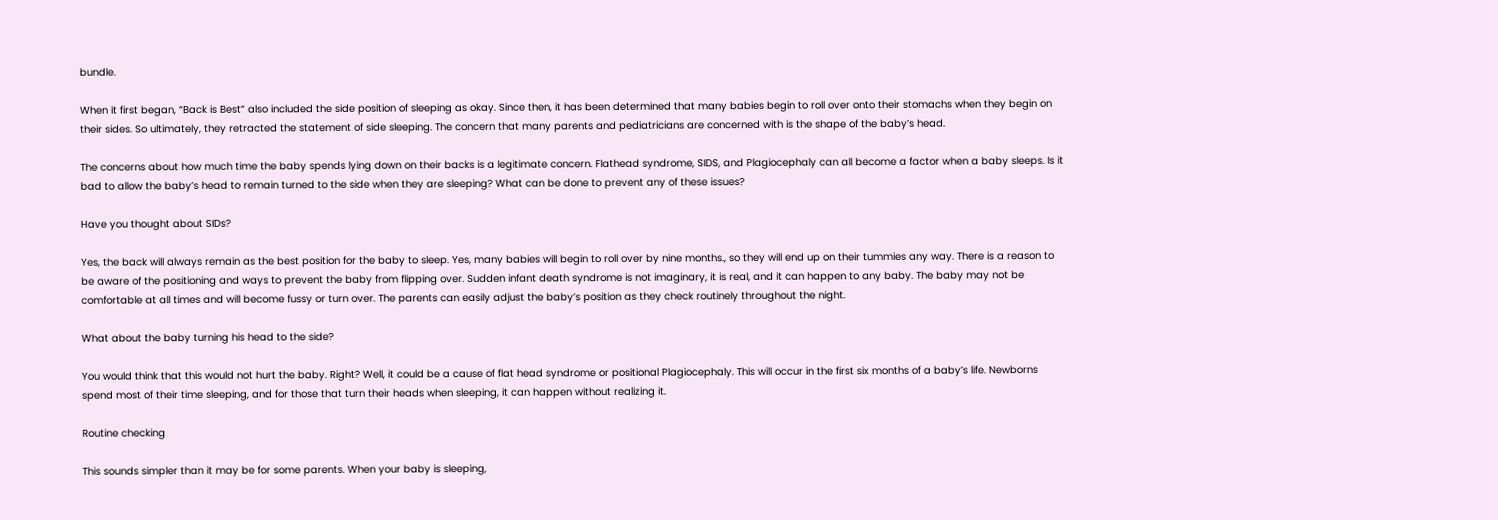bundle.

When it first began, “Back is Best” also included the side position of sleeping as okay. Since then, it has been determined that many babies begin to roll over onto their stomachs when they begin on their sides. So ultimately, they retracted the statement of side sleeping. The concern that many parents and pediatricians are concerned with is the shape of the baby’s head.

The concerns about how much time the baby spends lying down on their backs is a legitimate concern. Flathead syndrome, SIDS, and Plagiocephaly can all become a factor when a baby sleeps. Is it bad to allow the baby’s head to remain turned to the side when they are sleeping? What can be done to prevent any of these issues?

Have you thought about SIDs?

Yes, the back will always remain as the best position for the baby to sleep. Yes, many babies will begin to roll over by nine months., so they will end up on their tummies any way. There is a reason to be aware of the positioning and ways to prevent the baby from flipping over. Sudden infant death syndrome is not imaginary, it is real, and it can happen to any baby. The baby may not be comfortable at all times and will become fussy or turn over. The parents can easily adjust the baby’s position as they check routinely throughout the night.

What about the baby turning his head to the side?

You would think that this would not hurt the baby. Right? Well, it could be a cause of flat head syndrome or positional Plagiocephaly. This will occur in the first six months of a baby’s life. Newborns spend most of their time sleeping, and for those that turn their heads when sleeping, it can happen without realizing it.

Routine checking

This sounds simpler than it may be for some parents. When your baby is sleeping,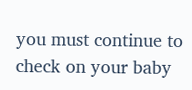you must continue to check on your baby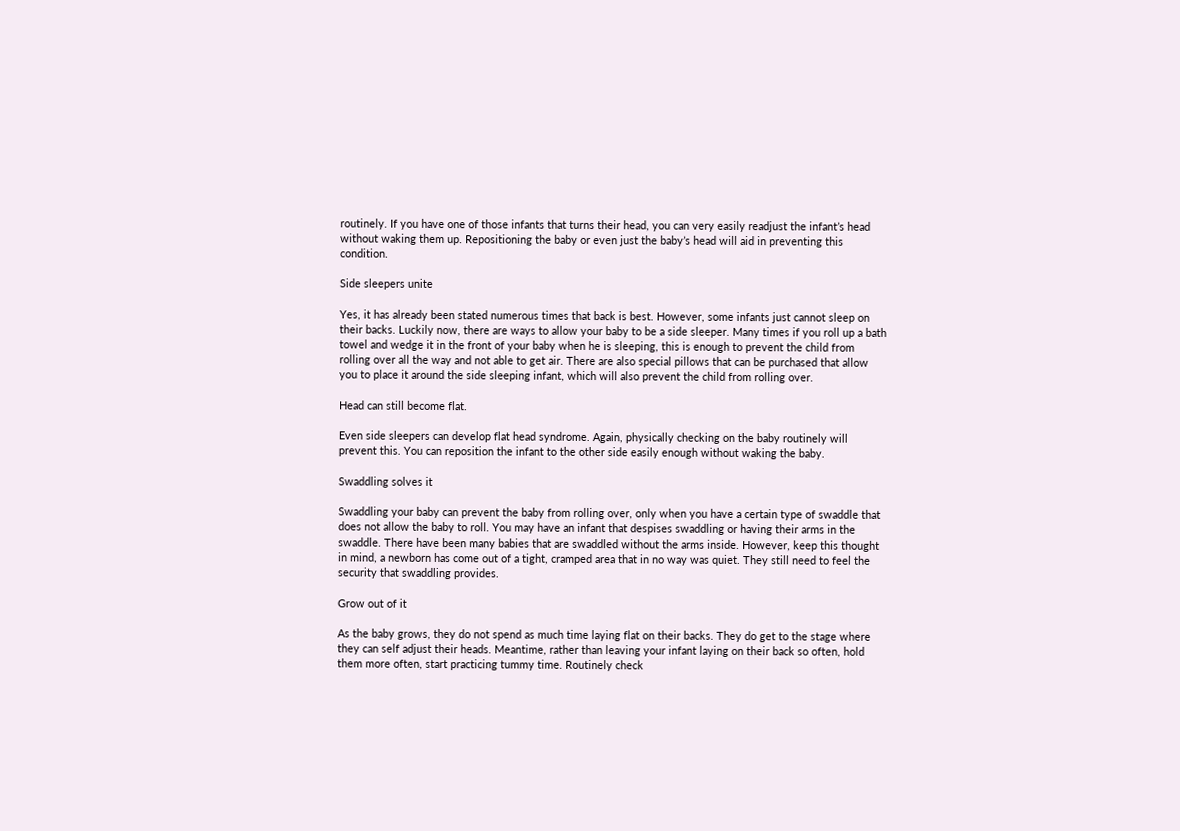routinely. If you have one of those infants that turns their head, you can very easily readjust the infant’s head without waking them up. Repositioning the baby or even just the baby’s head will aid in preventing this condition.

Side sleepers unite

Yes, it has already been stated numerous times that back is best. However, some infants just cannot sleep on their backs. Luckily now, there are ways to allow your baby to be a side sleeper. Many times if you roll up a bath towel and wedge it in the front of your baby when he is sleeping, this is enough to prevent the child from rolling over all the way and not able to get air. There are also special pillows that can be purchased that allow you to place it around the side sleeping infant, which will also prevent the child from rolling over.

Head can still become flat.

Even side sleepers can develop flat head syndrome. Again, physically checking on the baby routinely will prevent this. You can reposition the infant to the other side easily enough without waking the baby.

Swaddling solves it

Swaddling your baby can prevent the baby from rolling over, only when you have a certain type of swaddle that does not allow the baby to roll. You may have an infant that despises swaddling or having their arms in the swaddle. There have been many babies that are swaddled without the arms inside. However, keep this thought in mind, a newborn has come out of a tight, cramped area that in no way was quiet. They still need to feel the security that swaddling provides.

Grow out of it

As the baby grows, they do not spend as much time laying flat on their backs. They do get to the stage where they can self adjust their heads. Meantime, rather than leaving your infant laying on their back so often, hold them more often, start practicing tummy time. Routinely check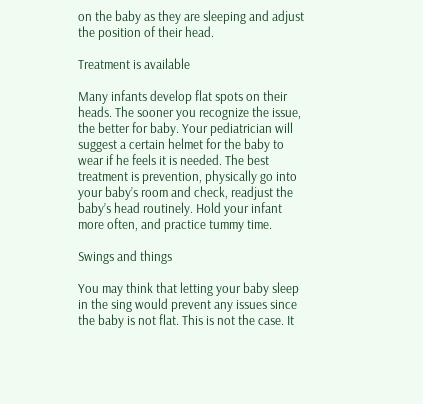on the baby as they are sleeping and adjust the position of their head.

Treatment is available

Many infants develop flat spots on their heads. The sooner you recognize the issue, the better for baby. Your pediatrician will suggest a certain helmet for the baby to wear if he feels it is needed. The best treatment is prevention, physically go into your baby’s room and check, readjust the baby’s head routinely. Hold your infant more often, and practice tummy time.

Swings and things

You may think that letting your baby sleep in the sing would prevent any issues since the baby is not flat. This is not the case. It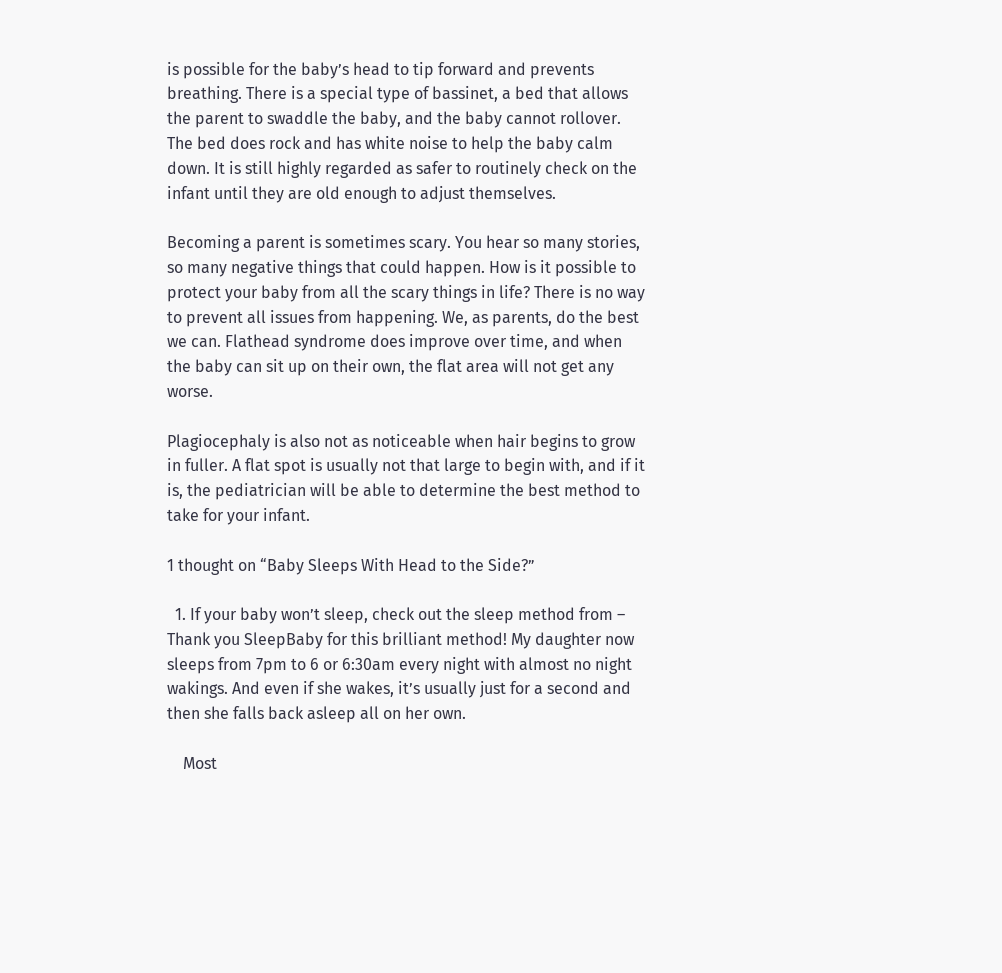is possible for the baby’s head to tip forward and prevents breathing. There is a special type of bassinet, a bed that allows the parent to swaddle the baby, and the baby cannot rollover. The bed does rock and has white noise to help the baby calm down. It is still highly regarded as safer to routinely check on the infant until they are old enough to adjust themselves.

Becoming a parent is sometimes scary. You hear so many stories, so many negative things that could happen. How is it possible to protect your baby from all the scary things in life? There is no way to prevent all issues from happening. We, as parents, do the best we can. Flathead syndrome does improve over time, and when the baby can sit up on their own, the flat area will not get any worse.

Plagiocephaly is also not as noticeable when hair begins to grow in fuller. A flat spot is usually not that large to begin with, and if it is, the pediatrician will be able to determine the best method to take for your infant.

1 thought on “Baby Sleeps With Head to the Side?”

  1. If your baby won’t sleep, check out the sleep method from – Thank you SleepBaby for this brilliant method! My daughter now sleeps from 7pm to 6 or 6:30am every night with almost no night wakings. And even if she wakes, it’s usually just for a second and then she falls back asleep all on her own.

    Most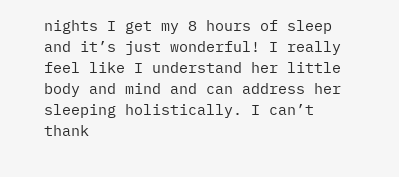nights I get my 8 hours of sleep and it’s just wonderful! I really feel like I understand her little body and mind and can address her sleeping holistically. I can’t thank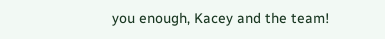you enough, Kacey and the team!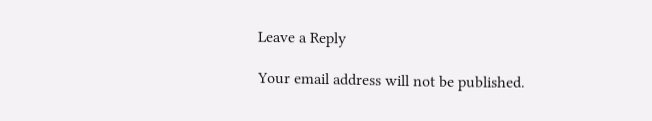Leave a Reply

Your email address will not be published.